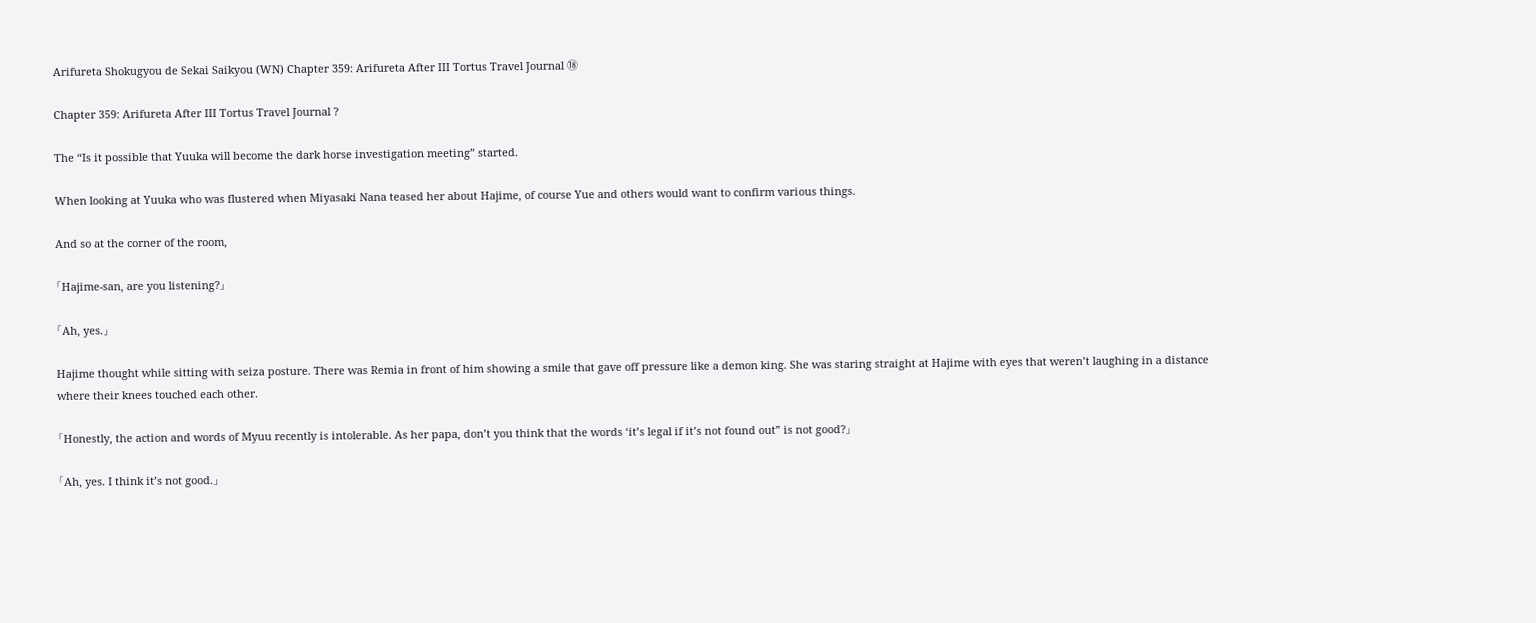Arifureta Shokugyou de Sekai Saikyou (WN) Chapter 359: Arifureta After III Tortus Travel Journal ⑱

Chapter 359: Arifureta After III Tortus Travel Journal ?

The “Is it possible that Yuuka will become the dark horse investigation meeting” started.

When looking at Yuuka who was flustered when Miyasaki Nana teased her about Hajime, of course Yue and others would want to confirm various things.

And so at the corner of the room,

「Hajime-san, are you listening?」

「Ah, yes.」

Hajime thought while sitting with seiza posture. There was Remia in front of him showing a smile that gave off pressure like a demon king. She was staring straight at Hajime with eyes that weren’t laughing in a distance where their knees touched each other.

「Honestly, the action and words of Myuu recently is intolerable. As her papa, don’t you think that the words ‘it’s legal if it’s not found out” is not good?」

「Ah, yes. I think it’s not good.」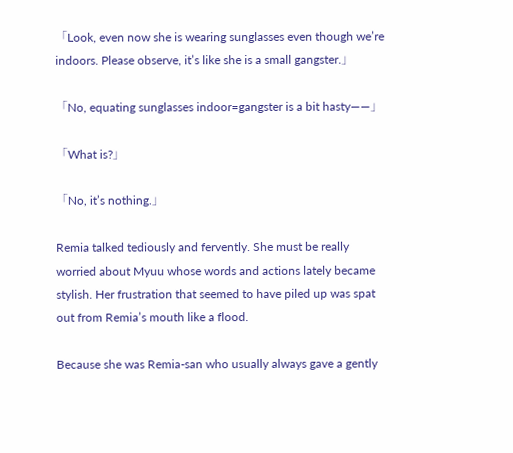「Look, even now she is wearing sunglasses even though we’re indoors. Please observe, it’s like she is a small gangster.」

「No, equating sunglasses indoor=gangster is a bit hasty――」

「What is?」

「No, it’s nothing.」

Remia talked tediously and fervently. She must be really worried about Myuu whose words and actions lately became stylish. Her frustration that seemed to have piled up was spat out from Remia’s mouth like a flood.

Because she was Remia-san who usually always gave a gently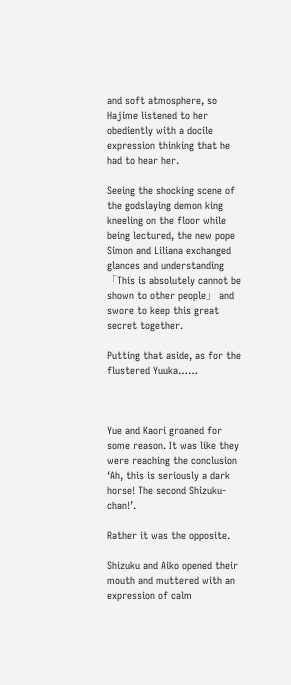and soft atmosphere, so Hajime listened to her obediently with a docile expression thinking that he had to hear her.

Seeing the shocking scene of the godslaying demon king kneeling on the floor while being lectured, the new pope Simon and Liliana exchanged glances and understanding 「This is absolutely cannot be shown to other people」 and swore to keep this great secret together.

Putting that aside, as for the flustered Yuuka……



Yue and Kaori groaned for some reason. It was like they were reaching the conclusion ‘Ah, this is seriously a dark horse! The second Shizuku-chan!’.

Rather it was the opposite.

Shizuku and Aiko opened their mouth and muttered with an expression of calm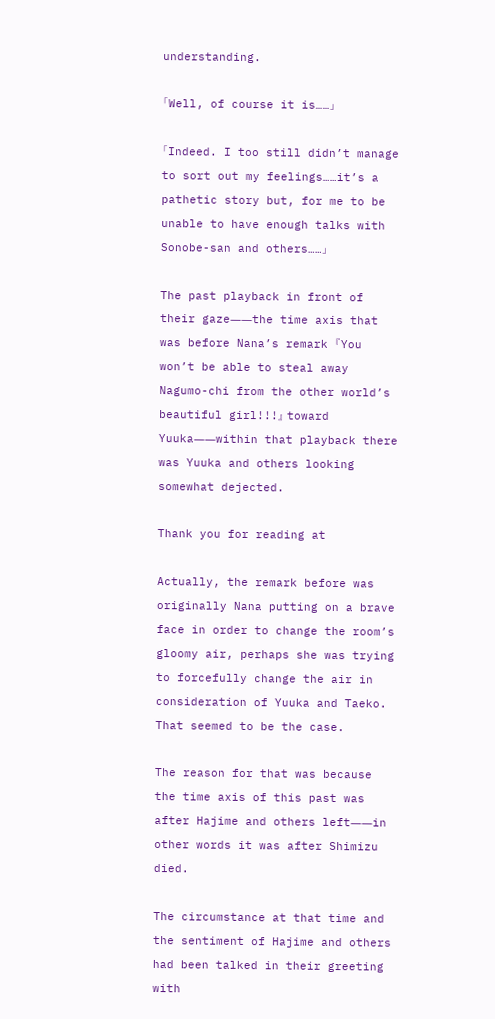understanding.

「Well, of course it is……」

「Indeed. I too still didn’t manage to sort out my feelings……it’s a pathetic story but, for me to be unable to have enough talks with Sonobe-san and others……」

The past playback in front of their gaze――the time axis that was before Nana’s remark 『You won’t be able to steal away Nagumo-chi from the other world’s beautiful girl!!!』 toward Yuuka――within that playback there was Yuuka and others looking somewhat dejected.

Thank you for reading at

Actually, the remark before was originally Nana putting on a brave face in order to change the room’s gloomy air, perhaps she was trying to forcefully change the air in consideration of Yuuka and Taeko. That seemed to be the case.

The reason for that was because the time axis of this past was after Hajime and others left――in other words it was after Shimizu died.

The circumstance at that time and the sentiment of Hajime and others had been talked in their greeting with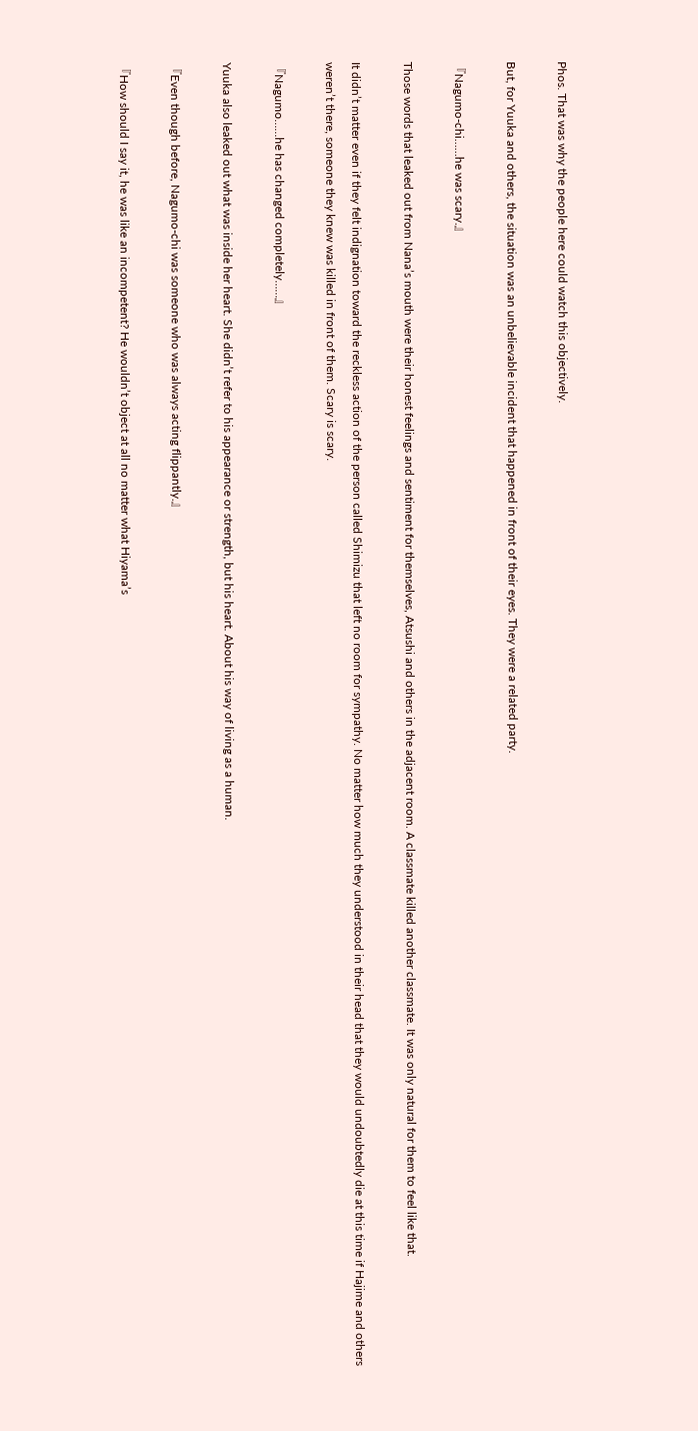Phos. That was why the people here could watch this objectively.

But, for Yuuka and others, the situation was an unbelievable incident that happened in front of their eyes. They were a related party.

『Nagumo-chi……he was scary.』

Those words that leaked out from Nana’s mouth were their honest feelings and sentiment for themselves, Atsushi and others in the adjacent room. A classmate killed another classmate. It was only natural for them to feel like that.

It didn’t matter even if they felt indignation toward the reckless action of the person called Shimizu that left no room for sympathy. No matter how much they understood in their head that they would undoubtedly die at this time if Hajime and others weren’t there, someone they knew was killed in front of them. Scary is scary.

『Nagumo……he has changed completely……』

Yuuka also leaked out what was inside her heart. She didn’t refer to his appearance or strength, but his heart. About his way of living as a human.

『Even though before, Nagumo-chi was someone who was always acting flippantly.』

『How should I say it, he was like an incompetent? He wouldn’t object at all no matter what Hiyama’s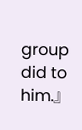group did to him.』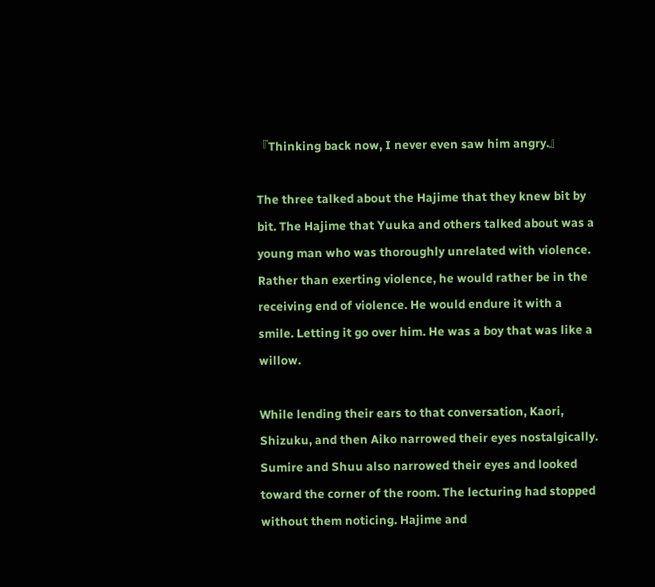『Thinking back now, I never even saw him angry.』

The three talked about the Hajime that they knew bit by bit. The Hajime that Yuuka and others talked about was a young man who was thoroughly unrelated with violence. Rather than exerting violence, he would rather be in the receiving end of violence. He would endure it with a smile. Letting it go over him. He was a boy that was like a willow.

While lending their ears to that conversation, Kaori, Shizuku, and then Aiko narrowed their eyes nostalgically. Sumire and Shuu also narrowed their eyes and looked toward the corner of the room. The lecturing had stopped without them noticing. Hajime and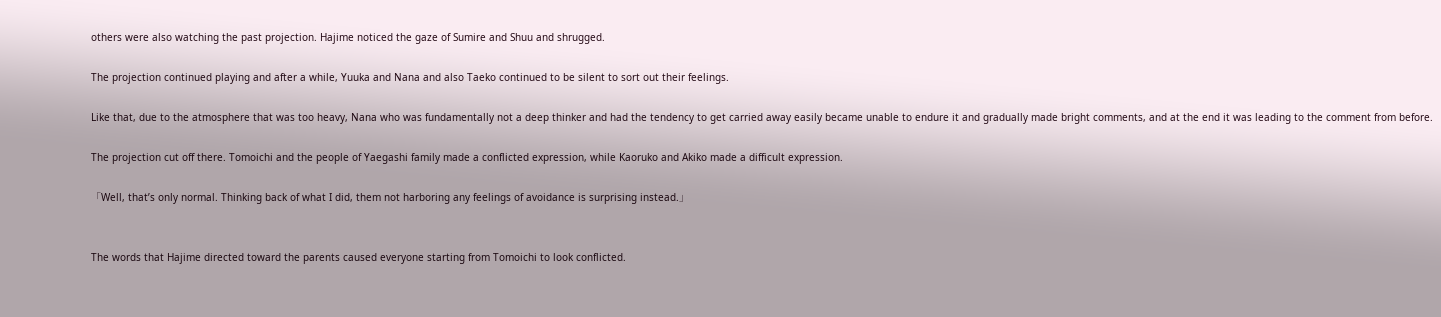others were also watching the past projection. Hajime noticed the gaze of Sumire and Shuu and shrugged.

The projection continued playing and after a while, Yuuka and Nana and also Taeko continued to be silent to sort out their feelings.

Like that, due to the atmosphere that was too heavy, Nana who was fundamentally not a deep thinker and had the tendency to get carried away easily became unable to endure it and gradually made bright comments, and at the end it was leading to the comment from before.

The projection cut off there. Tomoichi and the people of Yaegashi family made a conflicted expression, while Kaoruko and Akiko made a difficult expression.

「Well, that’s only normal. Thinking back of what I did, them not harboring any feelings of avoidance is surprising instead.」


The words that Hajime directed toward the parents caused everyone starting from Tomoichi to look conflicted.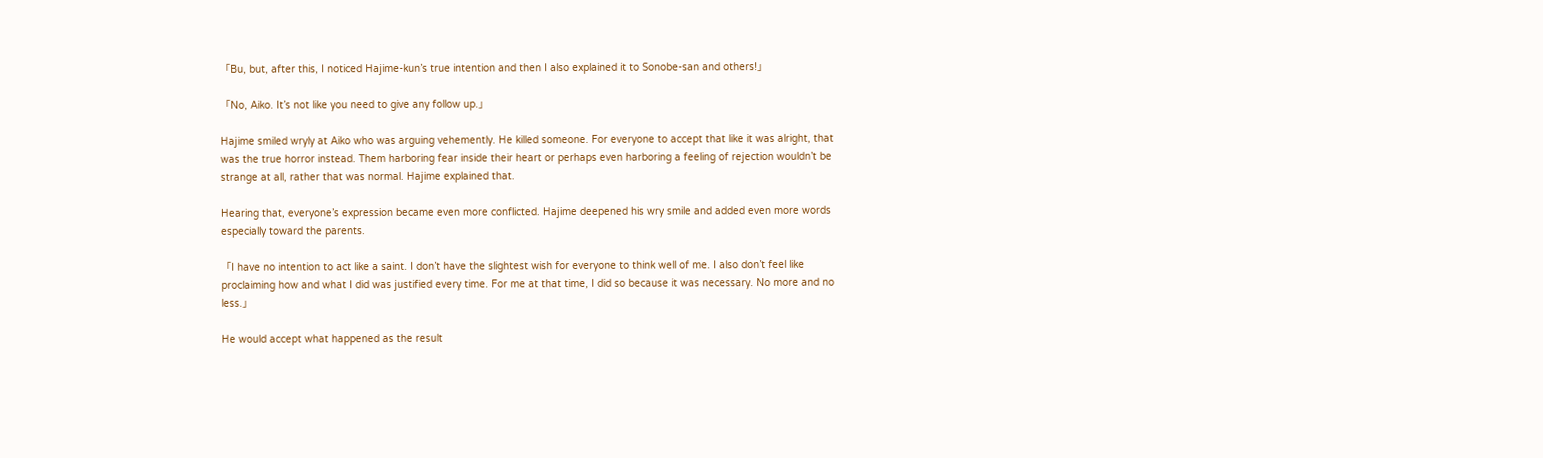「Bu, but, after this, I noticed Hajime-kun’s true intention and then I also explained it to Sonobe-san and others!」

「No, Aiko. It’s not like you need to give any follow up.」

Hajime smiled wryly at Aiko who was arguing vehemently. He killed someone. For everyone to accept that like it was alright, that was the true horror instead. Them harboring fear inside their heart or perhaps even harboring a feeling of rejection wouldn’t be strange at all, rather that was normal. Hajime explained that.

Hearing that, everyone’s expression became even more conflicted. Hajime deepened his wry smile and added even more words especially toward the parents.

「I have no intention to act like a saint. I don’t have the slightest wish for everyone to think well of me. I also don’t feel like proclaiming how and what I did was justified every time. For me at that time, I did so because it was necessary. No more and no less.」

He would accept what happened as the result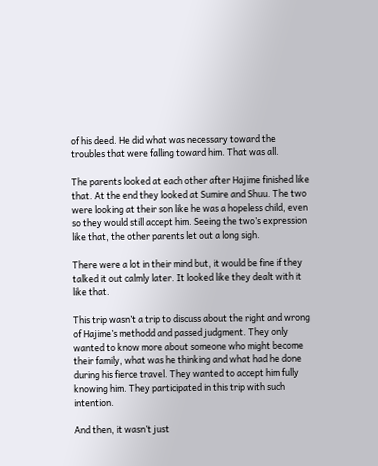of his deed. He did what was necessary toward the troubles that were falling toward him. That was all.

The parents looked at each other after Hajime finished like that. At the end they looked at Sumire and Shuu. The two were looking at their son like he was a hopeless child, even so they would still accept him. Seeing the two’s expression like that, the other parents let out a long sigh.

There were a lot in their mind but, it would be fine if they talked it out calmly later. It looked like they dealt with it like that.

This trip wasn’t a trip to discuss about the right and wrong of Hajime’s methodd and passed judgment. They only wanted to know more about someone who might become their family, what was he thinking and what had he done during his fierce travel. They wanted to accept him fully knowing him. They participated in this trip with such intention.

And then, it wasn’t just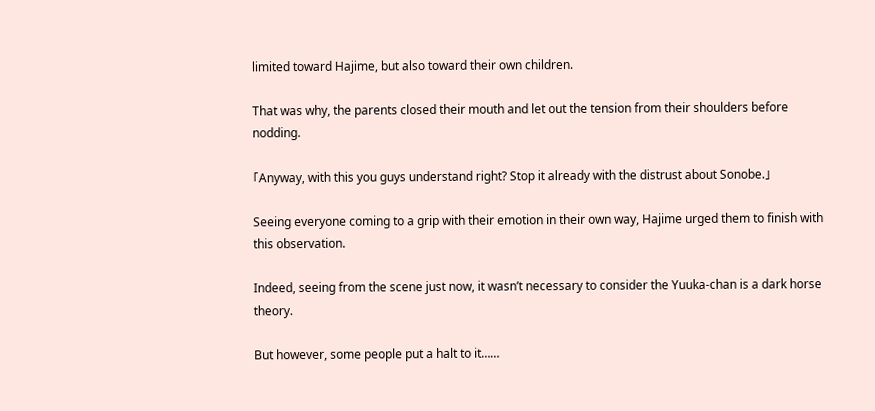limited toward Hajime, but also toward their own children.

That was why, the parents closed their mouth and let out the tension from their shoulders before nodding.

「Anyway, with this you guys understand right? Stop it already with the distrust about Sonobe.」

Seeing everyone coming to a grip with their emotion in their own way, Hajime urged them to finish with this observation.

Indeed, seeing from the scene just now, it wasn’t necessary to consider the Yuuka-chan is a dark horse theory.

But however, some people put a halt to it……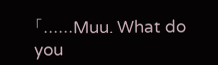「……Muu. What do you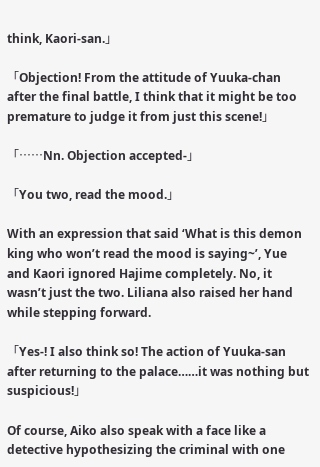think, Kaori-san.」

「Objection! From the attitude of Yuuka-chan after the final battle, I think that it might be too premature to judge it from just this scene!」

「……Nn. Objection accepted-」

「You two, read the mood.」

With an expression that said ‘What is this demon king who won’t read the mood is saying~’, Yue and Kaori ignored Hajime completely. No, it wasn’t just the two. Liliana also raised her hand while stepping forward.

「Yes-! I also think so! The action of Yuuka-san after returning to the palace……it was nothing but suspicious!」

Of course, Aiko also speak with a face like a detective hypothesizing the criminal with one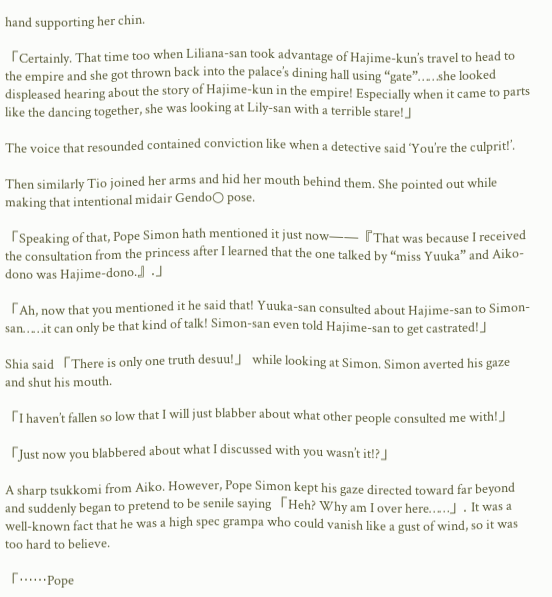hand supporting her chin.

「Certainly. That time too when Liliana-san took advantage of Hajime-kun’s travel to head to the empire and she got thrown back into the palace’s dining hall using “gate”……she looked displeased hearing about the story of Hajime-kun in the empire! Especially when it came to parts like the dancing together, she was looking at Lily-san with a terrible stare!」

The voice that resounded contained conviction like when a detective said ‘You’re the culprit!’.

Then similarly Tio joined her arms and hid her mouth behind them. She pointed out while making that intentional midair Gendo○ pose.

「Speaking of that, Pope Simon hath mentioned it just now――『That was because I received the consultation from the princess after I learned that the one talked by “miss Yuuka” and Aiko-dono was Hajime-dono.』.」

「Ah, now that you mentioned it he said that! Yuuka-san consulted about Hajime-san to Simon-san……it can only be that kind of talk! Simon-san even told Hajime-san to get castrated!」

Shia said 「There is only one truth desuu!」 while looking at Simon. Simon averted his gaze and shut his mouth.

「I haven’t fallen so low that I will just blabber about what other people consulted me with!」

「Just now you blabbered about what I discussed with you wasn’t it!?」

A sharp tsukkomi from Aiko. However, Pope Simon kept his gaze directed toward far beyond and suddenly began to pretend to be senile saying 「Heh? Why am I over here……」. It was a well-known fact that he was a high spec grampa who could vanish like a gust of wind, so it was too hard to believe.

「……Pope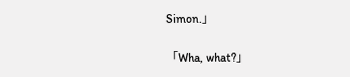Simon.」

「Wha, what?」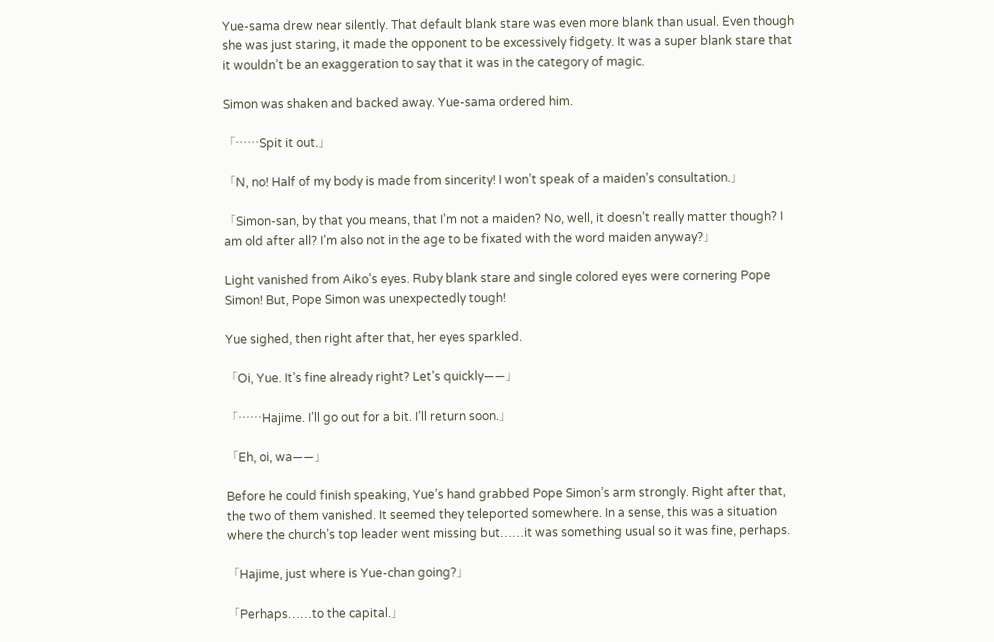Yue-sama drew near silently. That default blank stare was even more blank than usual. Even though she was just staring, it made the opponent to be excessively fidgety. It was a super blank stare that it wouldn’t be an exaggeration to say that it was in the category of magic.

Simon was shaken and backed away. Yue-sama ordered him.

「……Spit it out.」

「N, no! Half of my body is made from sincerity! I won’t speak of a maiden’s consultation.」

「Simon-san, by that you means, that I’m not a maiden? No, well, it doesn’t really matter though? I am old after all? I’m also not in the age to be fixated with the word maiden anyway?」

Light vanished from Aiko’s eyes. Ruby blank stare and single colored eyes were cornering Pope Simon! But, Pope Simon was unexpectedly tough!

Yue sighed, then right after that, her eyes sparkled.

「Oi, Yue. It’s fine already right? Let’s quickly――」

「……Hajime. I’ll go out for a bit. I’ll return soon.」

「Eh, oi, wa――」

Before he could finish speaking, Yue’s hand grabbed Pope Simon’s arm strongly. Right after that, the two of them vanished. It seemed they teleported somewhere. In a sense, this was a situation where the church’s top leader went missing but……it was something usual so it was fine, perhaps.

「Hajime, just where is Yue-chan going?」

「Perhaps……to the capital.」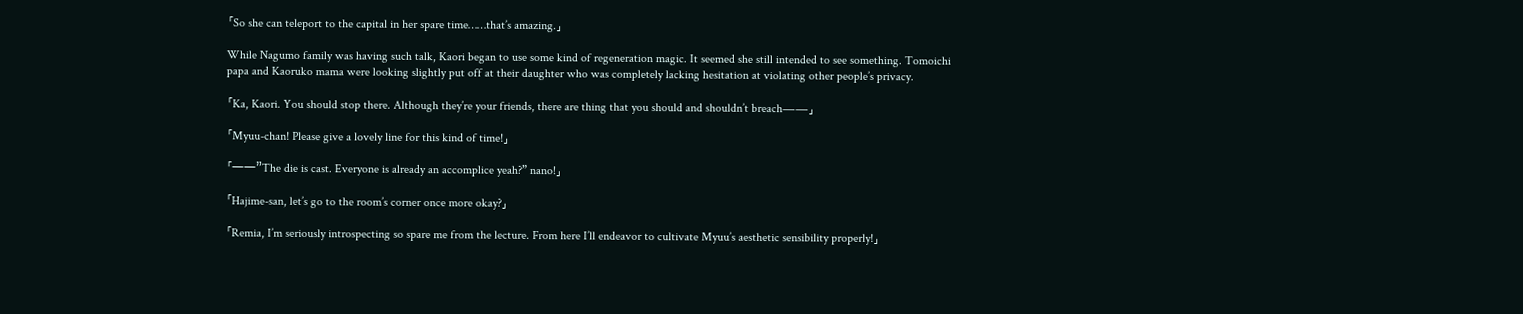「So she can teleport to the capital in her spare time……that’s amazing.」

While Nagumo family was having such talk, Kaori began to use some kind of regeneration magic. It seemed she still intended to see something. Tomoichi papa and Kaoruko mama were looking slightly put off at their daughter who was completely lacking hesitation at violating other people’s privacy.

「Ka, Kaori. You should stop there. Although they’re your friends, there are thing that you should and shouldn’t breach――」

「Myuu-chan! Please give a lovely line for this kind of time!」

「――”The die is cast. Everyone is already an accomplice yeah?” nano!」

「Hajime-san, let’s go to the room’s corner once more okay?」

「Remia, I’m seriously introspecting so spare me from the lecture. From here I’ll endeavor to cultivate Myuu’s aesthetic sensibility properly!」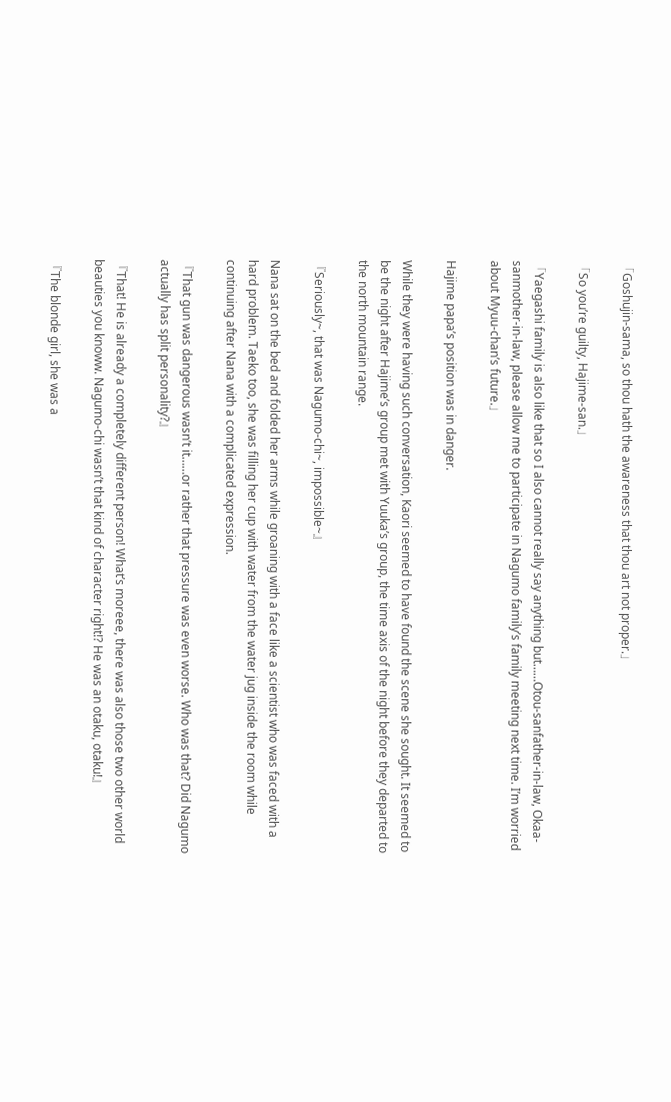「Goshujin-sama, so thou hath the awareness that thou art not proper.」

「So you’re guilty, Hajime-san.」

「Yaegashi family is also like that so I also cannot really say anything but……Otou-sanfather-in-law, Okaa-sanmother-in-law, please allow me to participate in Nagumo family’s family meeting next time. I’m worried about Myuu-chan’s future.」

Hajime papa’s position was in danger.

While they were having such conversation, Kaori seemed to have found the scene she sought. It seemed to be the night after Hajime’s group met with Yuuka’s group, the time axis of the night before they departed to the north mountain range.

『Seriously~, that was Nagumo-chi~, impossible~』

Nana sat on the bed and folded her arms while groaning with a face like a scientist who was faced with a hard problem. Taeko too, she was filling her cup with water from the water jug inside the room while continuing after Nana with a complicated expression.

『That gun was dangerous wasn’t it……or rather that pressure was even worse. Who was that? Did Nagumo actually has split personality?』

『That! He is already a completely different person! What’s moreee, there was also those two other world beauties you knoww. Nagumo-chi wasn’t that kind of character right!? He was an otaku, otaku!』

『The blonde girl, she was a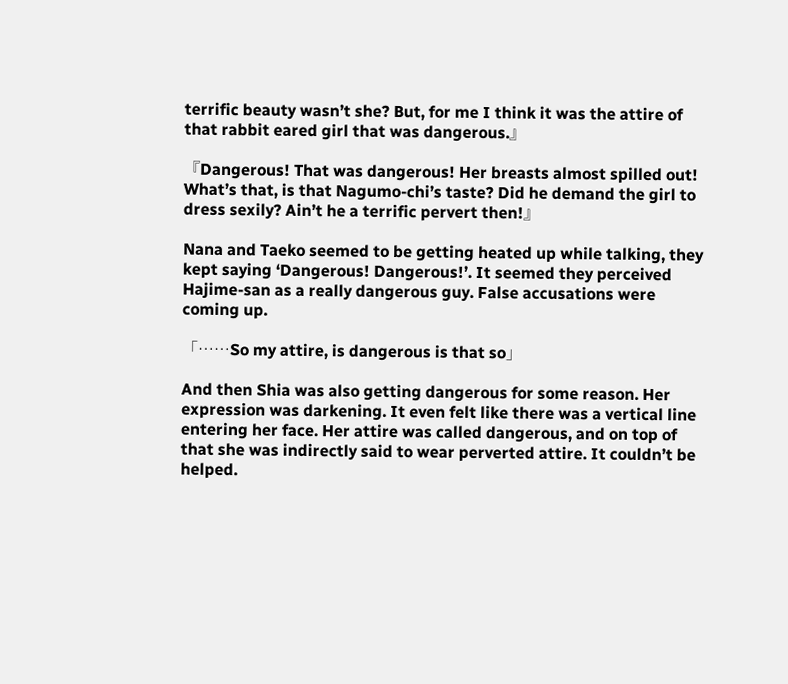terrific beauty wasn’t she? But, for me I think it was the attire of that rabbit eared girl that was dangerous.』

『Dangerous! That was dangerous! Her breasts almost spilled out! What’s that, is that Nagumo-chi’s taste? Did he demand the girl to dress sexily? Ain’t he a terrific pervert then!』

Nana and Taeko seemed to be getting heated up while talking, they kept saying ‘Dangerous! Dangerous!’. It seemed they perceived Hajime-san as a really dangerous guy. False accusations were coming up.

「……So my attire, is dangerous is that so」

And then Shia was also getting dangerous for some reason. Her expression was darkening. It even felt like there was a vertical line entering her face. Her attire was called dangerous, and on top of that she was indirectly said to wear perverted attire. It couldn’t be helped.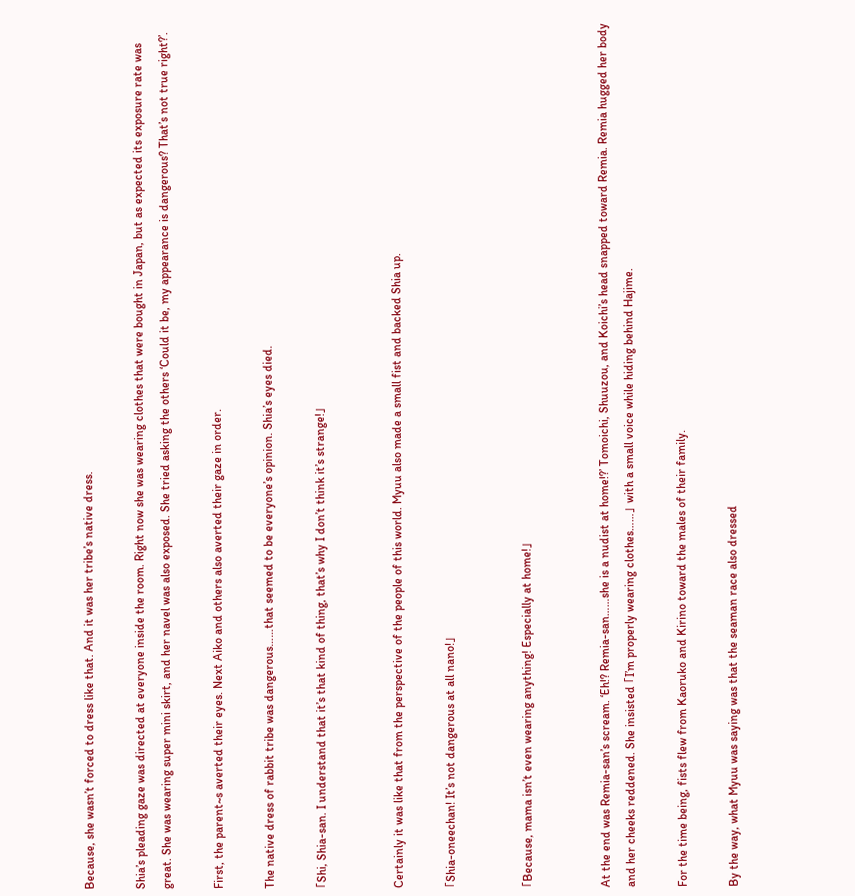Because, she wasn’t forced to dress like that. And it was her tribe’s native dress.

Shia’s pleading gaze was directed at everyone inside the room. Right now she was wearing clothes that were bought in Japan, but as expected its exposure rate was great. She was wearing super mini skirt, and her navel was also exposed. She tried asking the others ‘Could it be, my appearance is dangerous? That’s not true right?’.

First, the parent~s averted their eyes. Next Aiko and others also averted their gaze in order.

The native dress of rabbit tribe was dangerous……that seemed to be everyone’s opinion. Shia’s eyes died.

「Shi, Shia-san. I understand that it’s that kind of thing, that’s why I don’t think it’s strange!」


Certainly it was like that from the perspective of the people of this world. Myuu also made a small fist and backed Shia up.

「Shia-oneechan! It’s not dangerous at all nano!」


「Because, mama isn’t even wearing anything! Especially at home!」


At the end was Remia-san’s scream. ‘Eh!? Remia-san……she is a nudist at home!?’ Tomoichi, Shuuzou, and Koichi’s head snapped toward Remia. Remia hugged her body and her cheeks reddened. She insisted 「I’m properly wearing clothes……」 with a small voice while hiding behind Hajime.

For the time being, fists flew from Kaoruko and Kirino toward the males of their family.

By the way, what Myuu was saying was that the seaman race also dressed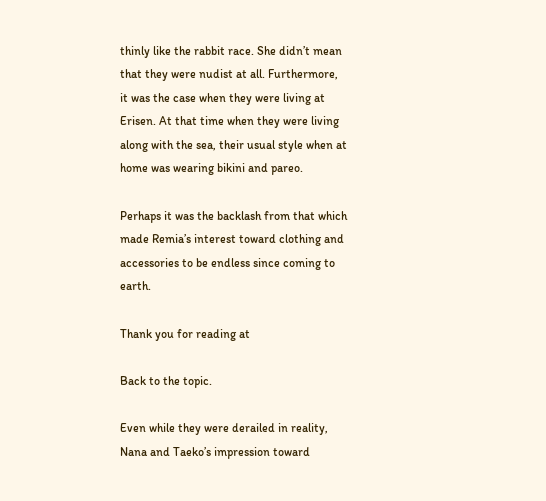thinly like the rabbit race. She didn’t mean that they were nudist at all. Furthermore, it was the case when they were living at Erisen. At that time when they were living along with the sea, their usual style when at home was wearing bikini and pareo.

Perhaps it was the backlash from that which made Remia’s interest toward clothing and accessories to be endless since coming to earth.

Thank you for reading at

Back to the topic.

Even while they were derailed in reality, Nana and Taeko’s impression toward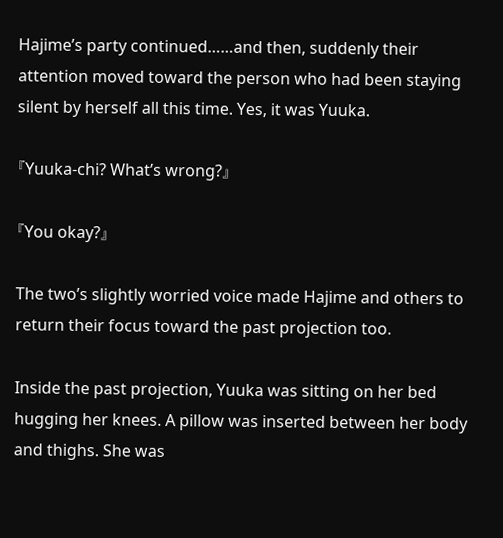Hajime’s party continued……and then, suddenly their attention moved toward the person who had been staying silent by herself all this time. Yes, it was Yuuka.

『Yuuka-chi? What’s wrong?』

『You okay?』

The two’s slightly worried voice made Hajime and others to return their focus toward the past projection too.

Inside the past projection, Yuuka was sitting on her bed hugging her knees. A pillow was inserted between her body and thighs. She was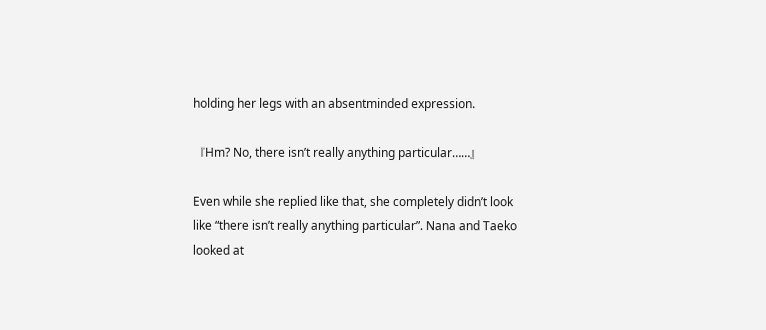holding her legs with an absentminded expression.

『Hm? No, there isn’t really anything particular……』

Even while she replied like that, she completely didn’t look like “there isn’t really anything particular”. Nana and Taeko looked at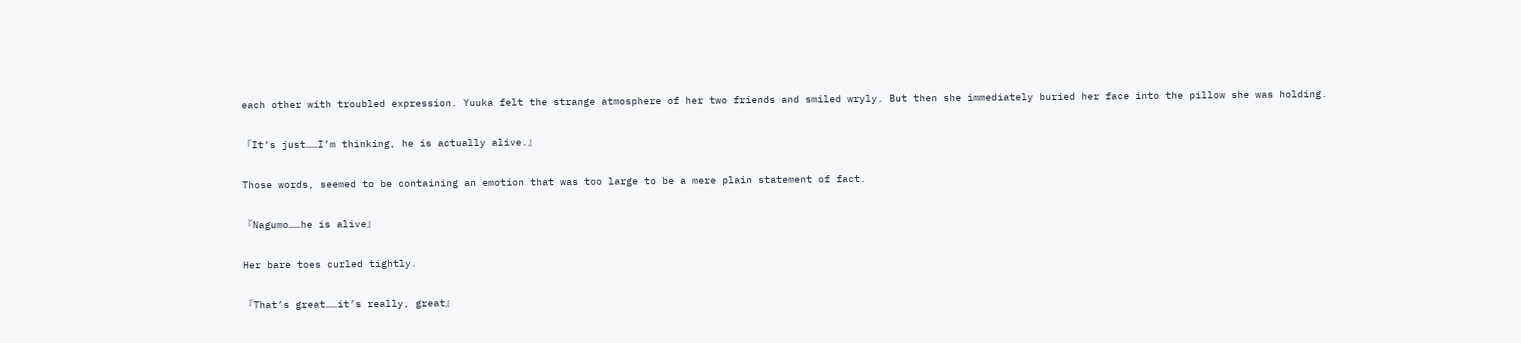each other with troubled expression. Yuuka felt the strange atmosphere of her two friends and smiled wryly. But then she immediately buried her face into the pillow she was holding.

『It’s just……I’m thinking, he is actually alive.』

Those words, seemed to be containing an emotion that was too large to be a mere plain statement of fact.

『Nagumo……he is alive』

Her bare toes curled tightly.

『That’s great……it’s really, great』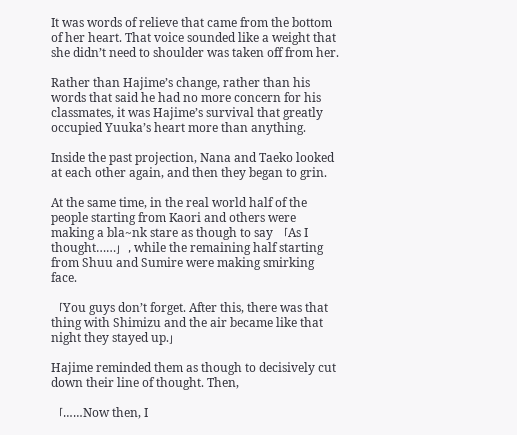It was words of relieve that came from the bottom of her heart. That voice sounded like a weight that she didn’t need to shoulder was taken off from her.

Rather than Hajime’s change, rather than his words that said he had no more concern for his classmates, it was Hajime’s survival that greatly occupied Yuuka’s heart more than anything.

Inside the past projection, Nana and Taeko looked at each other again, and then they began to grin.

At the same time, in the real world half of the people starting from Kaori and others were making a bla~nk stare as though to say 「As I thought……」, while the remaining half starting from Shuu and Sumire were making smirking face.

「You guys don’t forget. After this, there was that thing with Shimizu and the air became like that night they stayed up.」

Hajime reminded them as though to decisively cut down their line of thought. Then,

「……Now then, I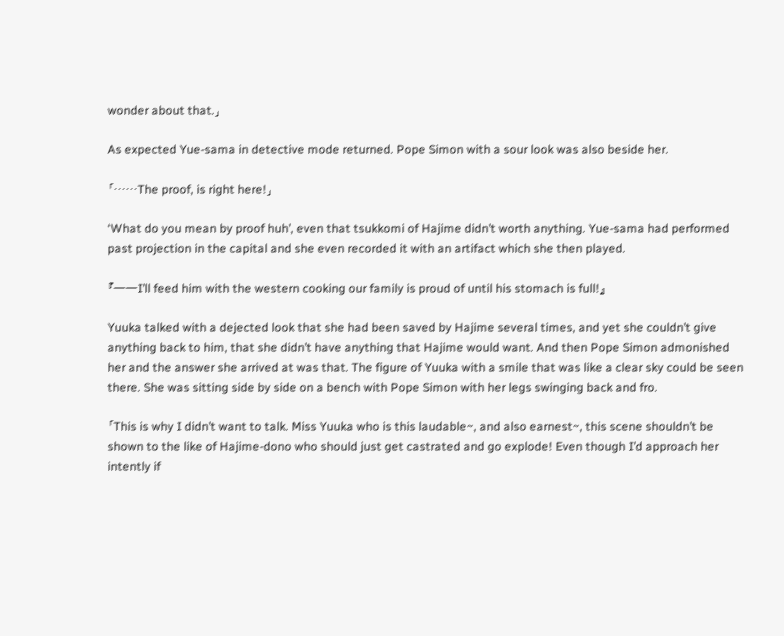wonder about that.」

As expected Yue-sama in detective mode returned. Pope Simon with a sour look was also beside her.

「……The proof, is right here!」

‘What do you mean by proof huh’, even that tsukkomi of Hajime didn’t worth anything. Yue-sama had performed past projection in the capital and she even recorded it with an artifact which she then played.

『――I’ll feed him with the western cooking our family is proud of until his stomach is full!』

Yuuka talked with a dejected look that she had been saved by Hajime several times, and yet she couldn’t give anything back to him, that she didn’t have anything that Hajime would want. And then Pope Simon admonished her and the answer she arrived at was that. The figure of Yuuka with a smile that was like a clear sky could be seen there. She was sitting side by side on a bench with Pope Simon with her legs swinging back and fro.

「This is why I didn’t want to talk. Miss Yuuka who is this laudable~, and also earnest~, this scene shouldn’t be shown to the like of Hajime-dono who should just get castrated and go explode! Even though I’d approach her intently if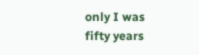only I was fifty years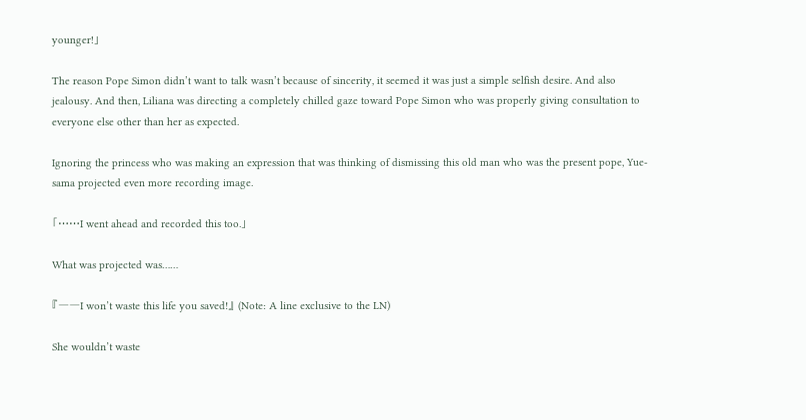younger!」

The reason Pope Simon didn’t want to talk wasn’t because of sincerity, it seemed it was just a simple selfish desire. And also jealousy. And then, Liliana was directing a completely chilled gaze toward Pope Simon who was properly giving consultation to everyone else other than her as expected.

Ignoring the princess who was making an expression that was thinking of dismissing this old man who was the present pope, Yue-sama projected even more recording image.

「……I went ahead and recorded this too.」

What was projected was……

『――I won’t waste this life you saved!』 (Note: A line exclusive to the LN)

She wouldn’t waste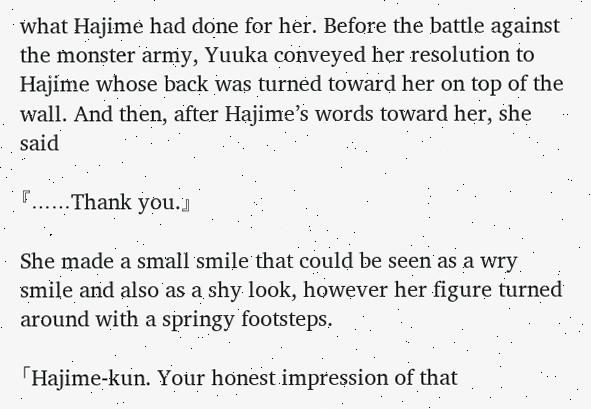what Hajime had done for her. Before the battle against the monster army, Yuuka conveyed her resolution to Hajime whose back was turned toward her on top of the wall. And then, after Hajime’s words toward her, she said

『……Thank you.』

She made a small smile that could be seen as a wry smile and also as a shy look, however her figure turned around with a springy footsteps.

「Hajime-kun. Your honest impression of that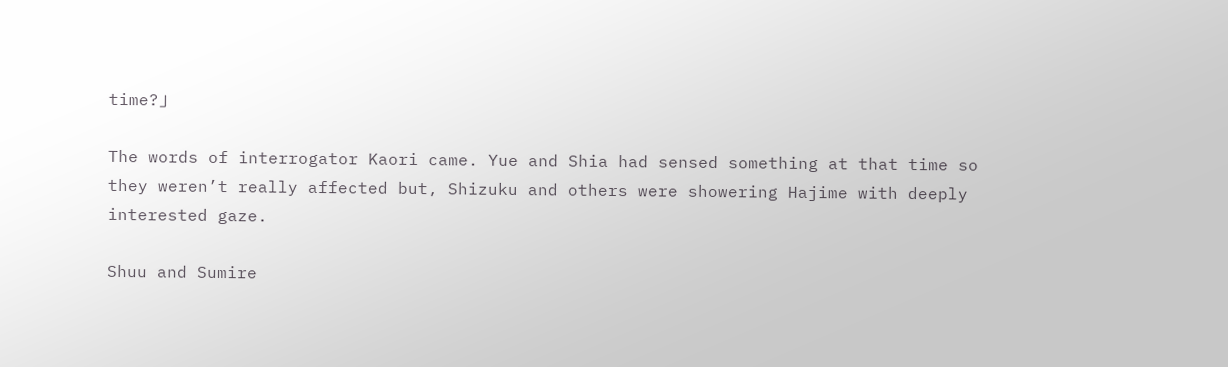time?」

The words of interrogator Kaori came. Yue and Shia had sensed something at that time so they weren’t really affected but, Shizuku and others were showering Hajime with deeply interested gaze.

Shuu and Sumire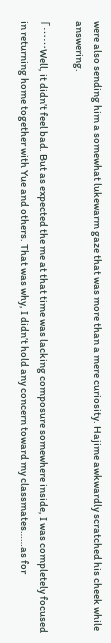were also sending him a somewhat lukewarm gaze that was more than a mere curiosity. Hajime awkwardly scratched his cheek while answering.

「……Well, it didn’t feel bad. But as expected the me at that time was lacking composure somewhere inside, I was completely focused in returning home together with Yue and others. That was why, I didn’t hold any concern toward my classmates……as for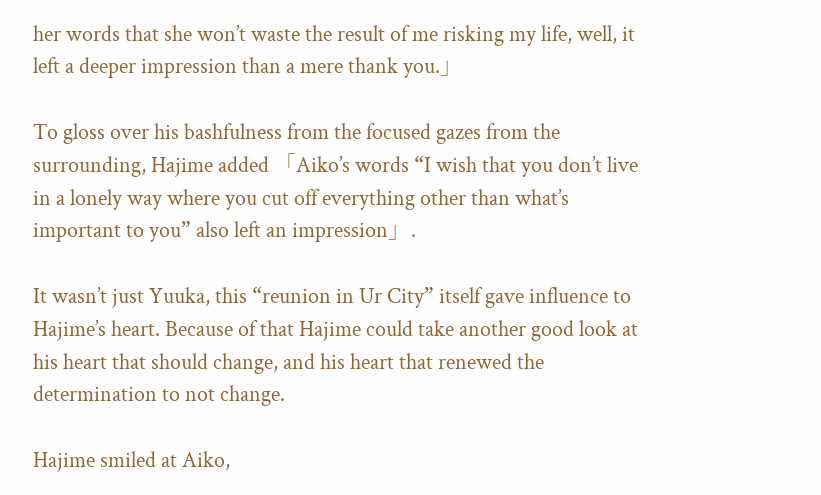her words that she won’t waste the result of me risking my life, well, it left a deeper impression than a mere thank you.」

To gloss over his bashfulness from the focused gazes from the surrounding, Hajime added 「Aiko’s words “I wish that you don’t live in a lonely way where you cut off everything other than what’s important to you” also left an impression」.

It wasn’t just Yuuka, this “reunion in Ur City” itself gave influence to Hajime’s heart. Because of that Hajime could take another good look at his heart that should change, and his heart that renewed the determination to not change.

Hajime smiled at Aiko,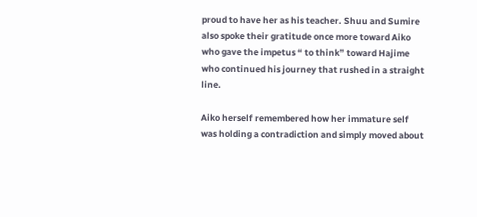proud to have her as his teacher. Shuu and Sumire also spoke their gratitude once more toward Aiko who gave the impetus “ to think” toward Hajime who continued his journey that rushed in a straight line.

Aiko herself remembered how her immature self was holding a contradiction and simply moved about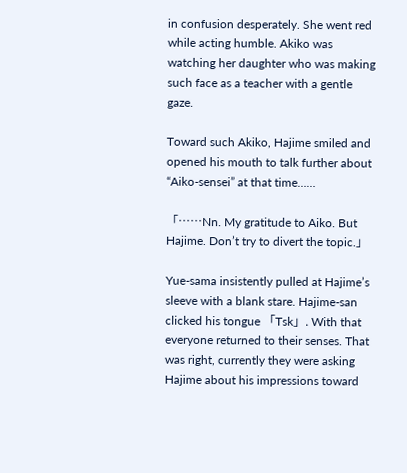in confusion desperately. She went red while acting humble. Akiko was watching her daughter who was making such face as a teacher with a gentle gaze.

Toward such Akiko, Hajime smiled and opened his mouth to talk further about “Aiko-sensei” at that time……

「……Nn. My gratitude to Aiko. But Hajime. Don’t try to divert the topic.」

Yue-sama insistently pulled at Hajime’s sleeve with a blank stare. Hajime-san clicked his tongue 「Tsk」. With that everyone returned to their senses. That was right, currently they were asking Hajime about his impressions toward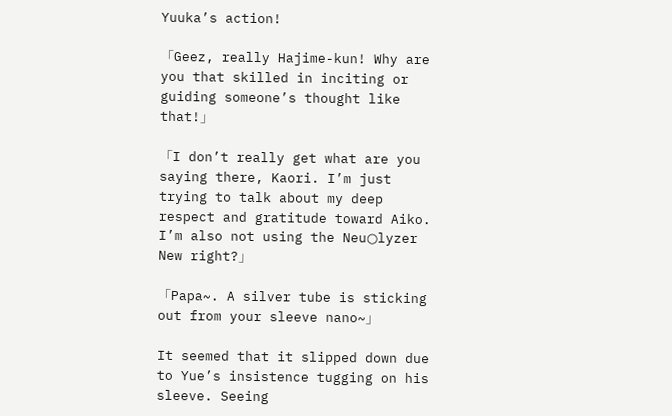Yuuka’s action!

「Geez, really Hajime-kun! Why are you that skilled in inciting or guiding someone’s thought like that!」

「I don’t really get what are you saying there, Kaori. I’m just trying to talk about my deep respect and gratitude toward Aiko. I’m also not using the Neu○lyzer New right?」

「Papa~. A silver tube is sticking out from your sleeve nano~」

It seemed that it slipped down due to Yue’s insistence tugging on his sleeve. Seeing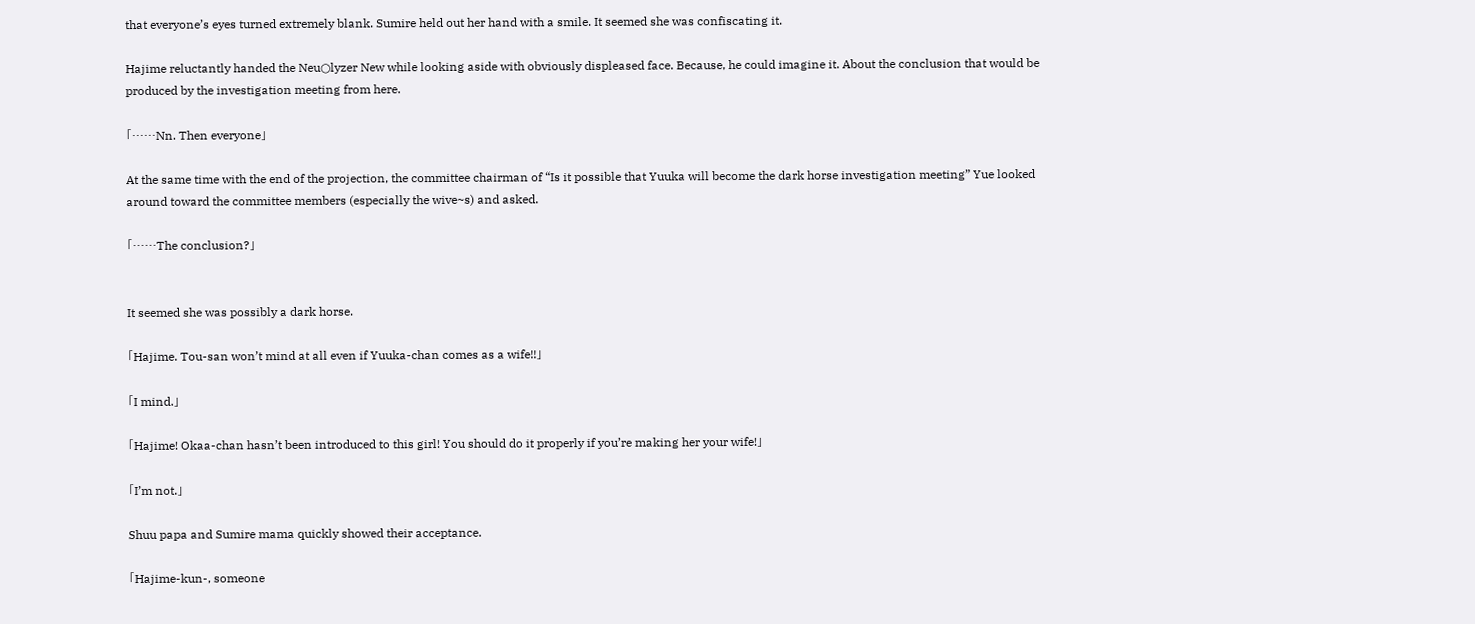that everyone’s eyes turned extremely blank. Sumire held out her hand with a smile. It seemed she was confiscating it.

Hajime reluctantly handed the Neu○lyzer New while looking aside with obviously displeased face. Because, he could imagine it. About the conclusion that would be produced by the investigation meeting from here.

「……Nn. Then everyone」

At the same time with the end of the projection, the committee chairman of “Is it possible that Yuuka will become the dark horse investigation meeting” Yue looked around toward the committee members (especially the wive~s) and asked.

「……The conclusion?」


It seemed she was possibly a dark horse.

「Hajime. Tou-san won’t mind at all even if Yuuka-chan comes as a wife!!」

「I mind.」

「Hajime! Okaa-chan hasn’t been introduced to this girl! You should do it properly if you’re making her your wife!」

「I’m not.」

Shuu papa and Sumire mama quickly showed their acceptance.

「Hajime-kun-, someone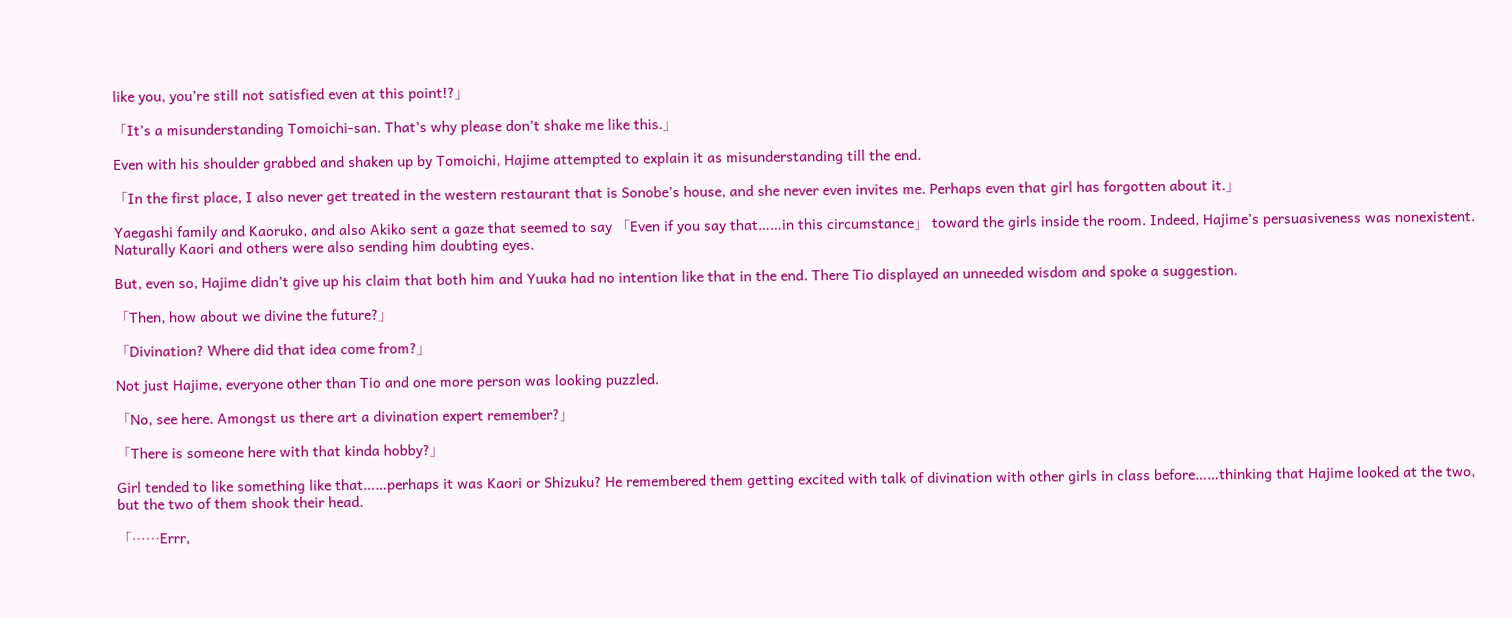like you, you’re still not satisfied even at this point!?」

「It’s a misunderstanding Tomoichi-san. That’s why please don’t shake me like this.」

Even with his shoulder grabbed and shaken up by Tomoichi, Hajime attempted to explain it as misunderstanding till the end.

「In the first place, I also never get treated in the western restaurant that is Sonobe’s house, and she never even invites me. Perhaps even that girl has forgotten about it.」

Yaegashi family and Kaoruko, and also Akiko sent a gaze that seemed to say 「Even if you say that……in this circumstance」 toward the girls inside the room. Indeed, Hajime’s persuasiveness was nonexistent. Naturally Kaori and others were also sending him doubting eyes.

But, even so, Hajime didn’t give up his claim that both him and Yuuka had no intention like that in the end. There Tio displayed an unneeded wisdom and spoke a suggestion.

「Then, how about we divine the future?」

「Divination? Where did that idea come from?」

Not just Hajime, everyone other than Tio and one more person was looking puzzled.

「No, see here. Amongst us there art a divination expert remember?」

「There is someone here with that kinda hobby?」

Girl tended to like something like that……perhaps it was Kaori or Shizuku? He remembered them getting excited with talk of divination with other girls in class before……thinking that Hajime looked at the two, but the two of them shook their head.

「……Errr,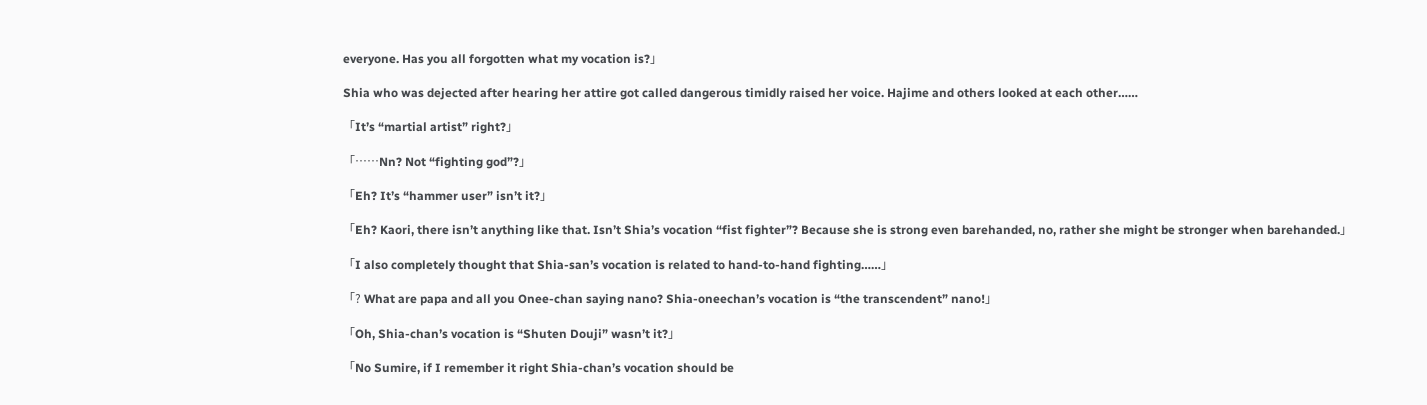everyone. Has you all forgotten what my vocation is?」

Shia who was dejected after hearing her attire got called dangerous timidly raised her voice. Hajime and others looked at each other……

「It’s “martial artist” right?」

「……Nn? Not “fighting god”?」

「Eh? It’s “hammer user” isn’t it?」

「Eh? Kaori, there isn’t anything like that. Isn’t Shia’s vocation “fist fighter”? Because she is strong even barehanded, no, rather she might be stronger when barehanded.」

「I also completely thought that Shia-san’s vocation is related to hand-to-hand fighting……」

「? What are papa and all you Onee-chan saying nano? Shia-oneechan’s vocation is “the transcendent” nano!」

「Oh, Shia-chan’s vocation is “Shuten Douji” wasn’t it?」

「No Sumire, if I remember it right Shia-chan’s vocation should be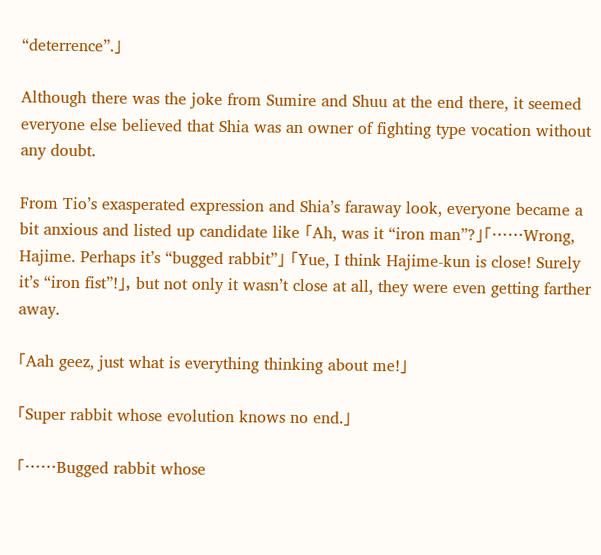“deterrence”.」

Although there was the joke from Sumire and Shuu at the end there, it seemed everyone else believed that Shia was an owner of fighting type vocation without any doubt.

From Tio’s exasperated expression and Shia’s faraway look, everyone became a bit anxious and listed up candidate like 「Ah, was it “iron man”?」「……Wrong, Hajime. Perhaps it’s “bugged rabbit”」 「Yue, I think Hajime-kun is close! Surely it’s “iron fist”!」, but not only it wasn’t close at all, they were even getting farther away.

「Aah geez, just what is everything thinking about me!」

「Super rabbit whose evolution knows no end.」

「……Bugged rabbit whose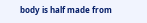body is half made from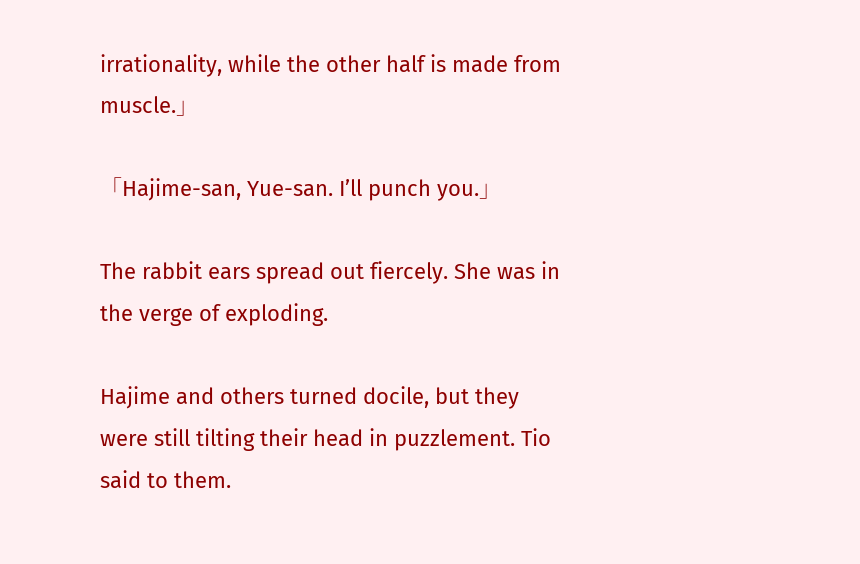irrationality, while the other half is made from muscle.」

「Hajime-san, Yue-san. I’ll punch you.」

The rabbit ears spread out fiercely. She was in the verge of exploding.

Hajime and others turned docile, but they were still tilting their head in puzzlement. Tio said to them.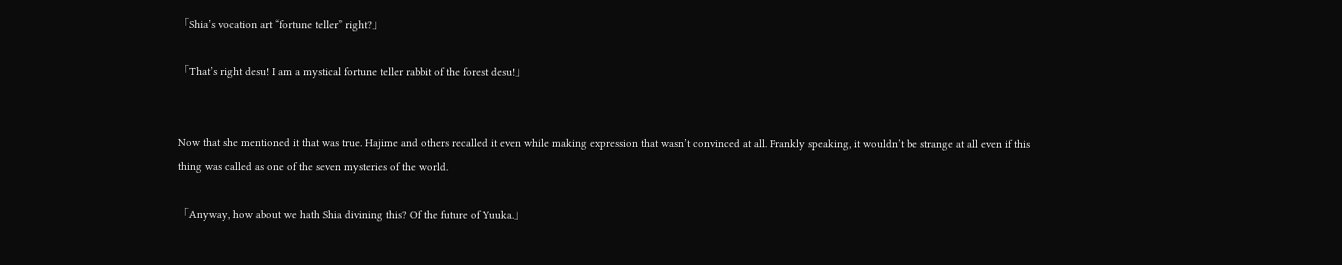「Shia’s vocation art “fortune teller” right?」

「That’s right desu! I am a mystical fortune teller rabbit of the forest desu!」


Now that she mentioned it that was true. Hajime and others recalled it even while making expression that wasn’t convinced at all. Frankly speaking, it wouldn’t be strange at all even if this thing was called as one of the seven mysteries of the world.

「Anyway, how about we hath Shia divining this? Of the future of Yuuka.」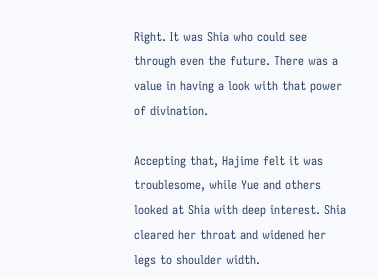Right. It was Shia who could see through even the future. There was a value in having a look with that power of divination.

Accepting that, Hajime felt it was troublesome, while Yue and others looked at Shia with deep interest. Shia cleared her throat and widened her legs to shoulder width.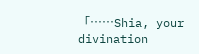「……Shia, your divination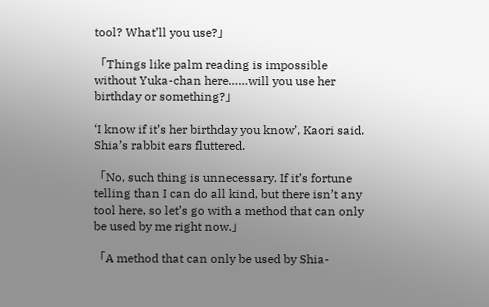tool? What’ll you use?」

「Things like palm reading is impossible without Yuka-chan here……will you use her birthday or something?」

‘I know if it’s her birthday you know’, Kaori said. Shia’s rabbit ears fluttered.

「No, such thing is unnecessary. If it’s fortune telling than I can do all kind, but there isn’t any tool here, so let’s go with a method that can only be used by me right now.」

「A method that can only be used by Shia-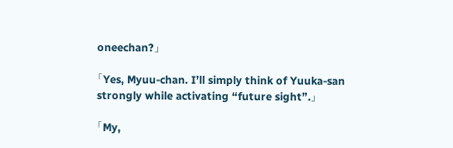oneechan?」

「Yes, Myuu-chan. I’ll simply think of Yuuka-san strongly while activating “future sight”.」

「My,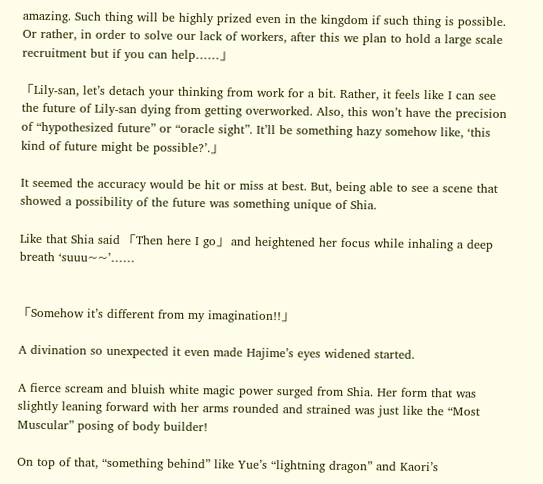amazing. Such thing will be highly prized even in the kingdom if such thing is possible. Or rather, in order to solve our lack of workers, after this we plan to hold a large scale recruitment but if you can help……」

「Lily-san, let’s detach your thinking from work for a bit. Rather, it feels like I can see the future of Lily-san dying from getting overworked. Also, this won’t have the precision of “hypothesized future” or “oracle sight”. It’ll be something hazy somehow like, ‘this kind of future might be possible?’.」

It seemed the accuracy would be hit or miss at best. But, being able to see a scene that showed a possibility of the future was something unique of Shia.

Like that Shia said 「Then here I go」 and heightened her focus while inhaling a deep breath ‘suuu~~’……


「Somehow it’s different from my imagination!!」

A divination so unexpected it even made Hajime’s eyes widened started.

A fierce scream and bluish white magic power surged from Shia. Her form that was slightly leaning forward with her arms rounded and strained was just like the “Most Muscular” posing of body builder!

On top of that, “something behind” like Yue’s “lightning dragon” and Kaori’s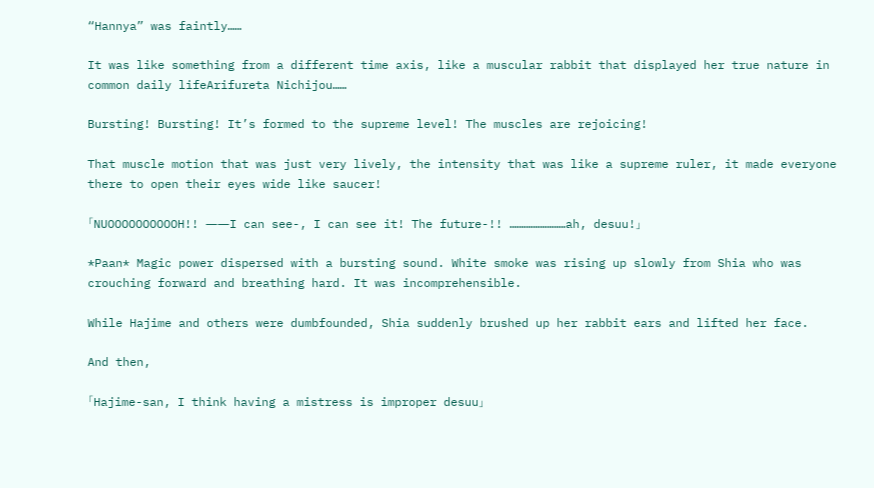“Hannya” was faintly……

It was like something from a different time axis, like a muscular rabbit that displayed her true nature in common daily lifeArifureta Nichijou……

Bursting! Bursting! It’s formed to the supreme level! The muscles are rejoicing!

That muscle motion that was just very lively, the intensity that was like a supreme ruler, it made everyone there to open their eyes wide like saucer!

「NUOOOOOOOOOOH!! ――I can see-, I can see it! The future-!! ……………………ah, desuu!」

*Paan* Magic power dispersed with a bursting sound. White smoke was rising up slowly from Shia who was crouching forward and breathing hard. It was incomprehensible.

While Hajime and others were dumbfounded, Shia suddenly brushed up her rabbit ears and lifted her face.

And then,

「Hajime-san, I think having a mistress is improper desuu」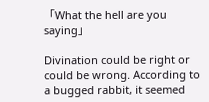「What the hell are you saying」

Divination could be right or could be wrong. According to a bugged rabbit, it seemed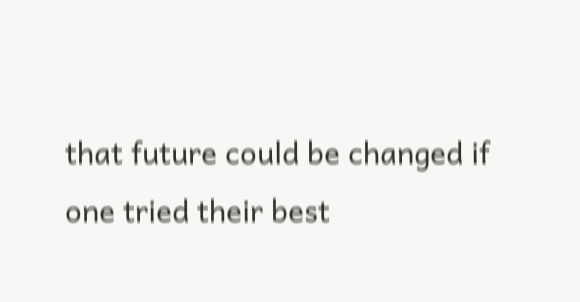that future could be changed if one tried their best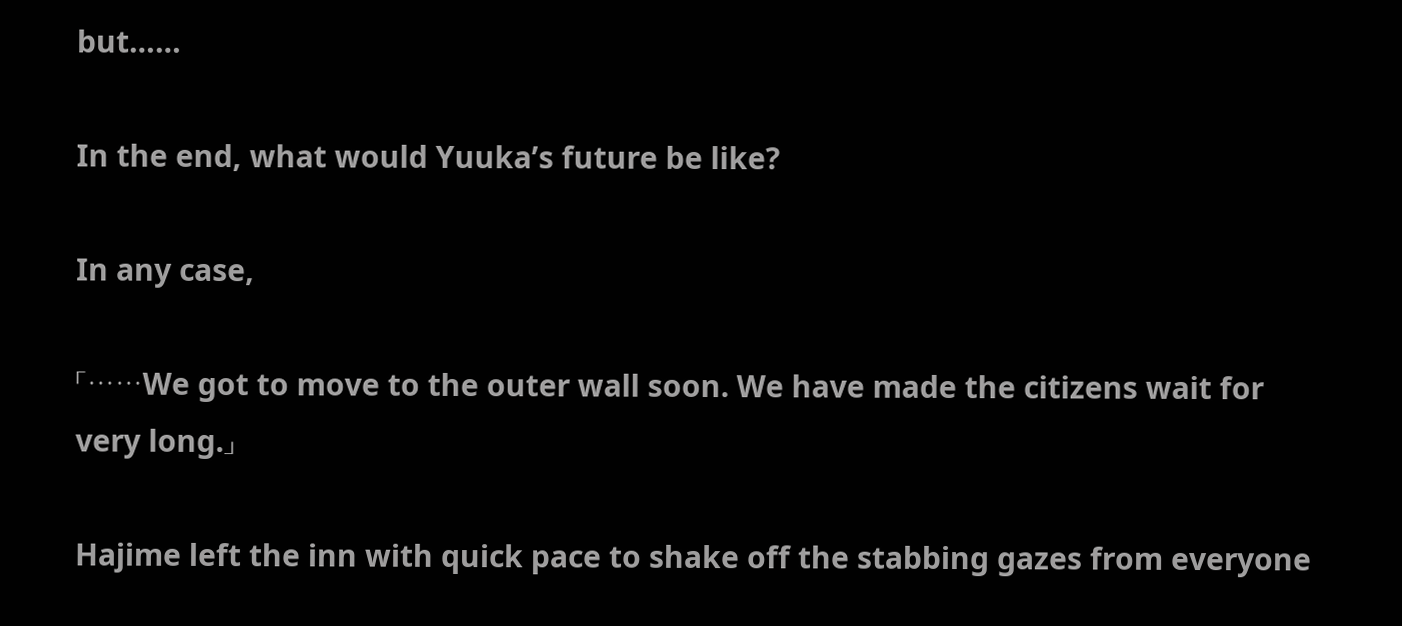but……

In the end, what would Yuuka’s future be like?

In any case,

「……We got to move to the outer wall soon. We have made the citizens wait for very long.」

Hajime left the inn with quick pace to shake off the stabbing gazes from everyone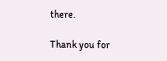there.

Thank you for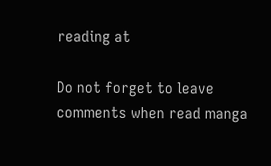reading at

Do not forget to leave comments when read manga